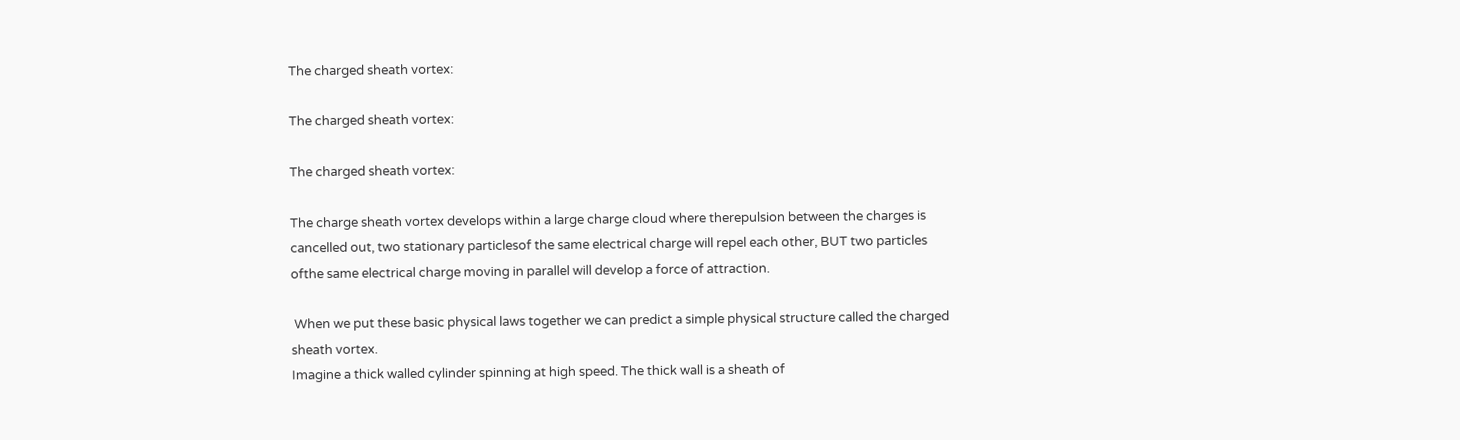The charged sheath vortex:

The charged sheath vortex:

The charged sheath vortex:

The charge sheath vortex develops within a large charge cloud where therepulsion between the charges is cancelled out, two stationary particlesof the same electrical charge will repel each other, BUT two particles ofthe same electrical charge moving in parallel will develop a force of attraction.

 When we put these basic physical laws together we can predict a simple physical structure called the charged sheath vortex.
Imagine a thick walled cylinder spinning at high speed. The thick wall is a sheath of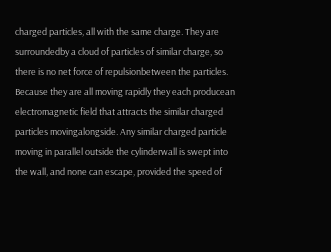charged particles, all with the same charge. They are surroundedby a cloud of particles of similar charge, so there is no net force of repulsionbetween the particles. Because they are all moving rapidly they each producean electromagnetic field that attracts the similar charged particles movingalongside. Any similar charged particle moving in parallel outside the cylinderwall is swept into the wall, and none can escape, provided the speed of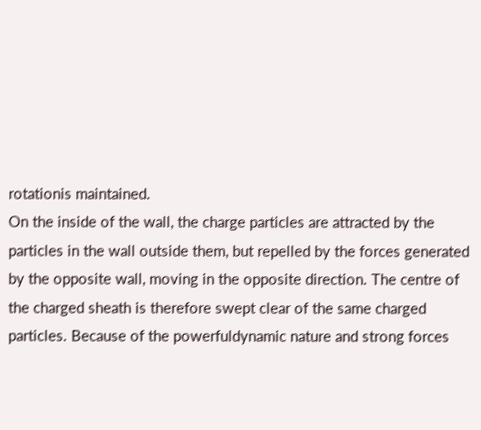rotationis maintained.
On the inside of the wall, the charge particles are attracted by the particles in the wall outside them, but repelled by the forces generated by the opposite wall, moving in the opposite direction. The centre of the charged sheath is therefore swept clear of the same charged particles. Because of the powerfuldynamic nature and strong forces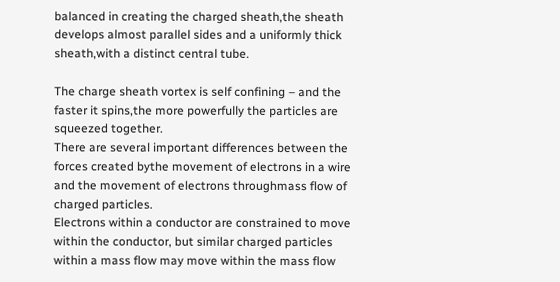balanced in creating the charged sheath,the sheath develops almost parallel sides and a uniformly thick sheath,with a distinct central tube.

The charge sheath vortex is self confining – and the faster it spins,the more powerfully the particles are squeezed together.
There are several important differences between the forces created bythe movement of electrons in a wire and the movement of electrons throughmass flow of charged particles.
Electrons within a conductor are constrained to move within the conductor, but similar charged particles within a mass flow may move within the mass flow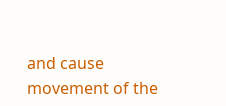and cause movement of the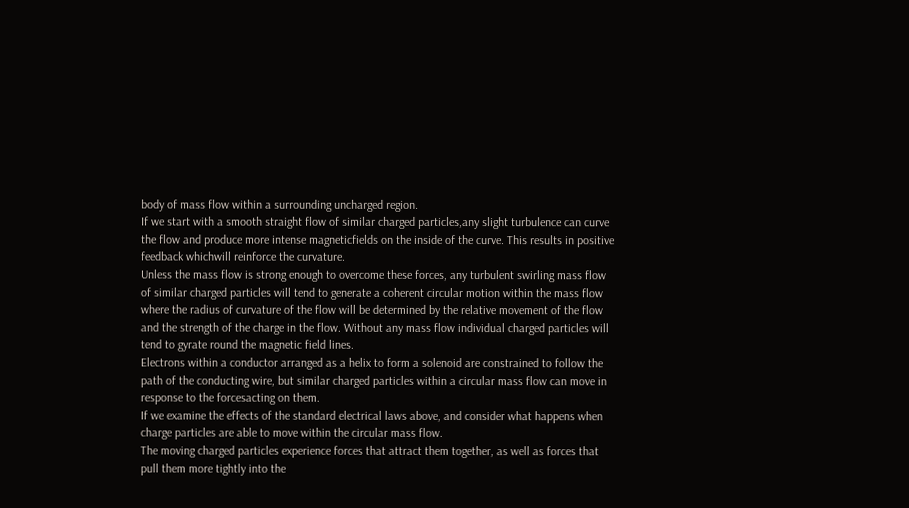body of mass flow within a surrounding uncharged region.
If we start with a smooth straight flow of similar charged particles,any slight turbulence can curve the flow and produce more intense magneticfields on the inside of the curve. This results in positive feedback whichwill reinforce the curvature.
Unless the mass flow is strong enough to overcome these forces, any turbulent swirling mass flow of similar charged particles will tend to generate a coherent circular motion within the mass flow where the radius of curvature of the flow will be determined by the relative movement of the flow and the strength of the charge in the flow. Without any mass flow individual charged particles will tend to gyrate round the magnetic field lines.
Electrons within a conductor arranged as a helix to form a solenoid are constrained to follow the path of the conducting wire, but similar charged particles within a circular mass flow can move in response to the forcesacting on them.
If we examine the effects of the standard electrical laws above, and consider what happens when charge particles are able to move within the circular mass flow.
The moving charged particles experience forces that attract them together, as well as forces that pull them more tightly into the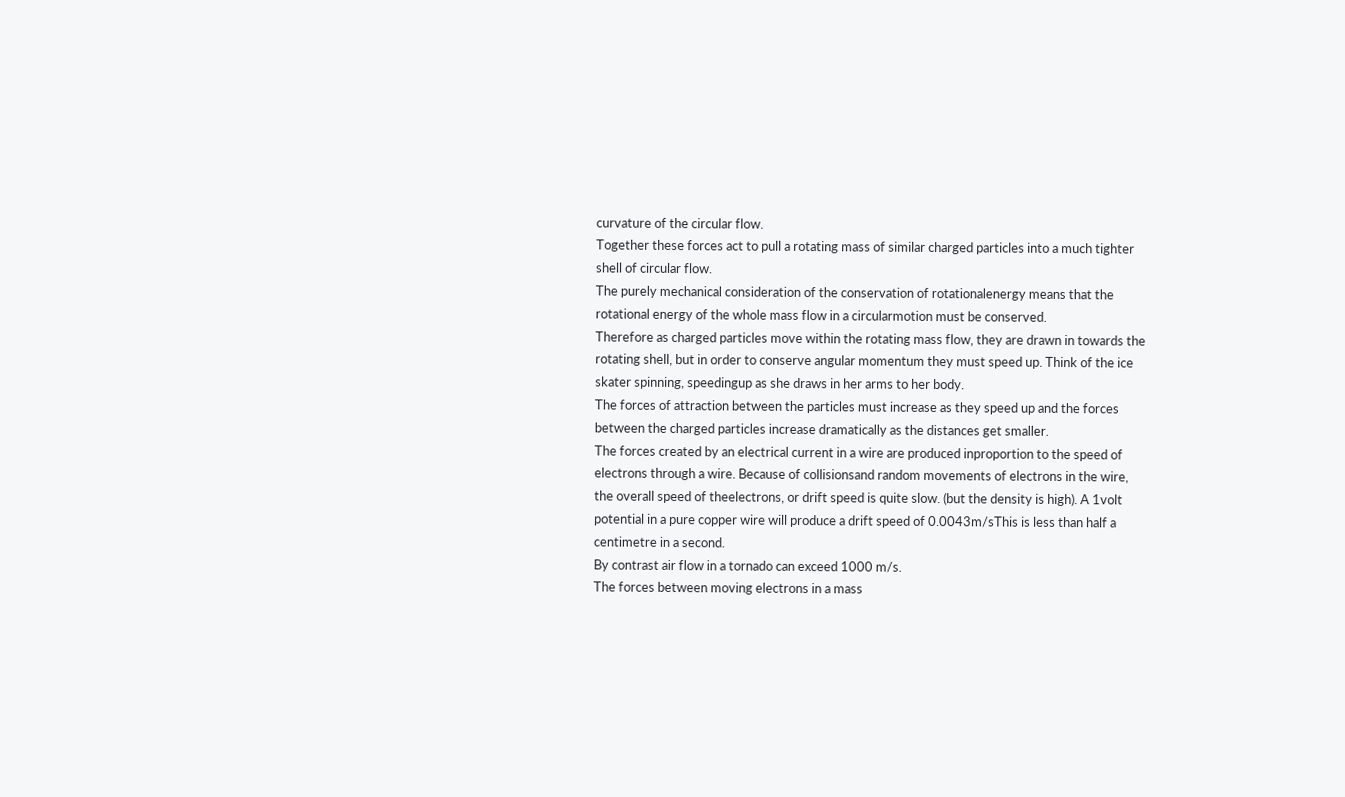curvature of the circular flow.
Together these forces act to pull a rotating mass of similar charged particles into a much tighter shell of circular flow.
The purely mechanical consideration of the conservation of rotationalenergy means that the rotational energy of the whole mass flow in a circularmotion must be conserved.
Therefore as charged particles move within the rotating mass flow, they are drawn in towards the rotating shell, but in order to conserve angular momentum they must speed up. Think of the ice skater spinning, speedingup as she draws in her arms to her body.
The forces of attraction between the particles must increase as they speed up and the forces between the charged particles increase dramatically as the distances get smaller.
The forces created by an electrical current in a wire are produced inproportion to the speed of electrons through a wire. Because of collisionsand random movements of electrons in the wire, the overall speed of theelectrons, or drift speed is quite slow. (but the density is high). A 1volt potential in a pure copper wire will produce a drift speed of 0.0043m/sThis is less than half a centimetre in a second.
By contrast air flow in a tornado can exceed 1000 m/s.
The forces between moving electrons in a mass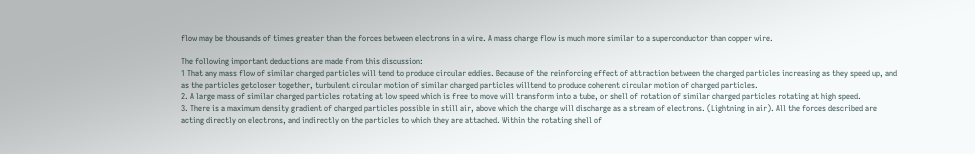flow may be thousands of times greater than the forces between electrons in a wire. A mass charge flow is much more similar to a superconductor than copper wire.

The following important deductions are made from this discussion:
1 That any mass flow of similar charged particles will tend to produce circular eddies. Because of the reinforcing effect of attraction between the charged particles increasing as they speed up, and as the particles getcloser together, turbulent circular motion of similar charged particles willtend to produce coherent circular motion of charged particles.
2. A large mass of similar charged particles rotating at low speed which is free to move will transform into a tube, or shell of rotation of similar charged particles rotating at high speed.
3. There is a maximum density gradient of charged particles possible in still air, above which the charge will discharge as a stream of electrons. (Lightning in air). All the forces described are acting directly on electrons, and indirectly on the particles to which they are attached. Within the rotating shell of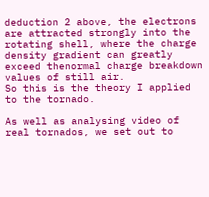deduction 2 above, the electrons are attracted strongly into the rotating shell, where the charge density gradient can greatly exceed thenormal charge breakdown values of still air.
So this is the theory I applied to the tornado.

As well as analysing video of real tornados, we set out to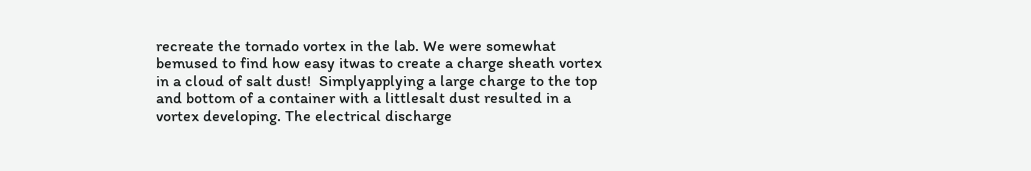recreate the tornado vortex in the lab. We were somewhat bemused to find how easy itwas to create a charge sheath vortex in a cloud of salt dust!  Simplyapplying a large charge to the top and bottom of a container with a littlesalt dust resulted in a vortex developing. The electrical discharge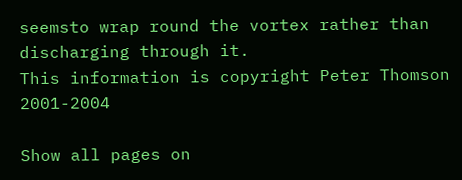seemsto wrap round the vortex rather than discharging through it.
This information is copyright Peter Thomson 2001-2004

Show all pages on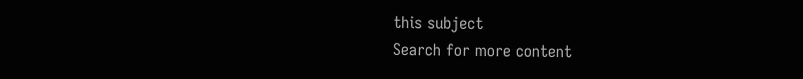this subject
Search for more content